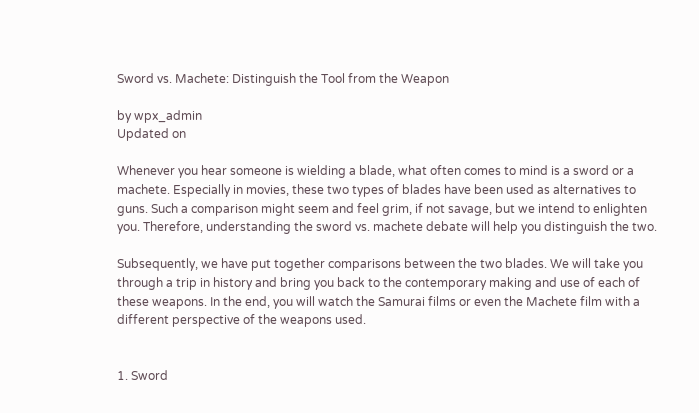Sword vs. Machete: Distinguish the Tool from the Weapon

by wpx_admin
Updated on

Whenever you hear someone is wielding a blade, what often comes to mind is a sword or a machete. Especially in movies, these two types of blades have been used as alternatives to guns. Such a comparison might seem and feel grim, if not savage, but we intend to enlighten you. Therefore, understanding the sword vs. machete debate will help you distinguish the two.

Subsequently, we have put together comparisons between the two blades. We will take you through a trip in history and bring you back to the contemporary making and use of each of these weapons. In the end, you will watch the Samurai films or even the Machete film with a different perspective of the weapons used.


1. Sword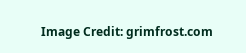Image Credit: grimfrost.com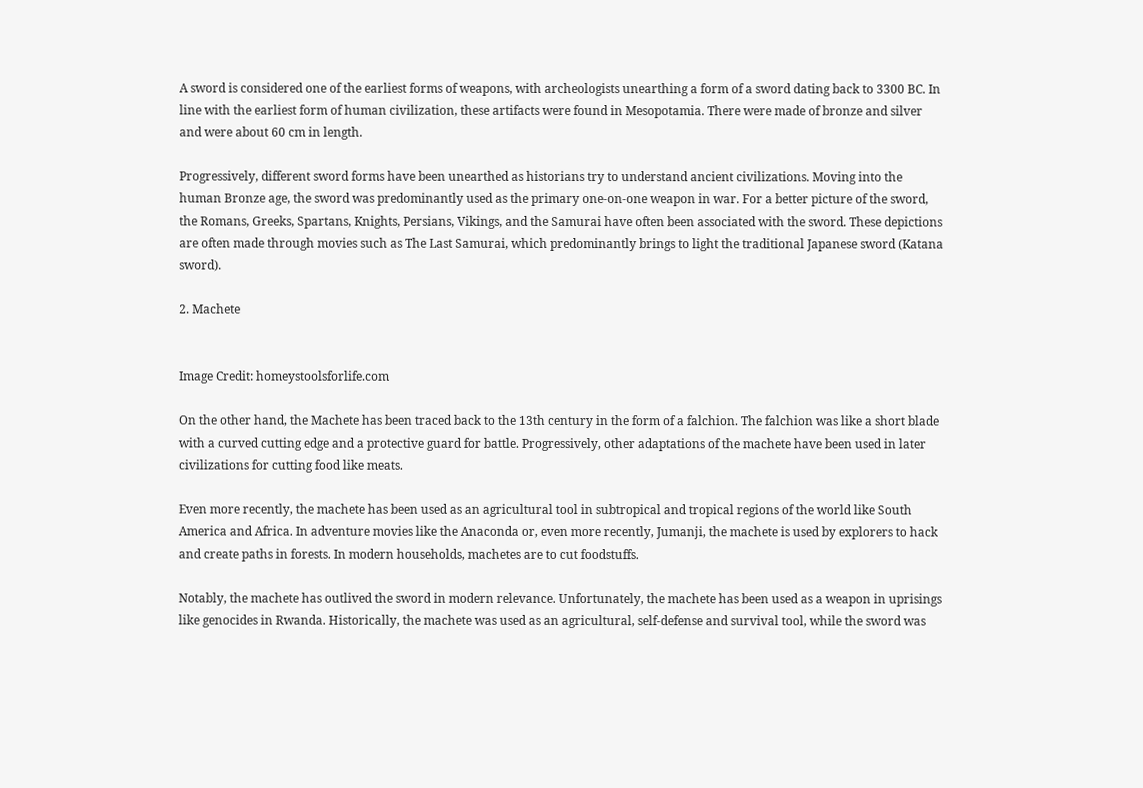A sword is considered one of the earliest forms of weapons, with archeologists unearthing a form of a sword dating back to 3300 BC. In line with the earliest form of human civilization, these artifacts were found in Mesopotamia. There were made of bronze and silver and were about 60 cm in length.

Progressively, different sword forms have been unearthed as historians try to understand ancient civilizations. Moving into the human Bronze age, the sword was predominantly used as the primary one-on-one weapon in war. For a better picture of the sword, the Romans, Greeks, Spartans, Knights, Persians, Vikings, and the Samurai have often been associated with the sword. These depictions are often made through movies such as The Last Samurai, which predominantly brings to light the traditional Japanese sword (Katana sword).

2. Machete


Image Credit: homeystoolsforlife.com

On the other hand, the Machete has been traced back to the 13th century in the form of a falchion. The falchion was like a short blade with a curved cutting edge and a protective guard for battle. Progressively, other adaptations of the machete have been used in later civilizations for cutting food like meats.

Even more recently, the machete has been used as an agricultural tool in subtropical and tropical regions of the world like South America and Africa. In adventure movies like the Anaconda or, even more recently, Jumanji, the machete is used by explorers to hack and create paths in forests. In modern households, machetes are to cut foodstuffs.

Notably, the machete has outlived the sword in modern relevance. Unfortunately, the machete has been used as a weapon in uprisings like genocides in Rwanda. Historically, the machete was used as an agricultural, self-defense and survival tool, while the sword was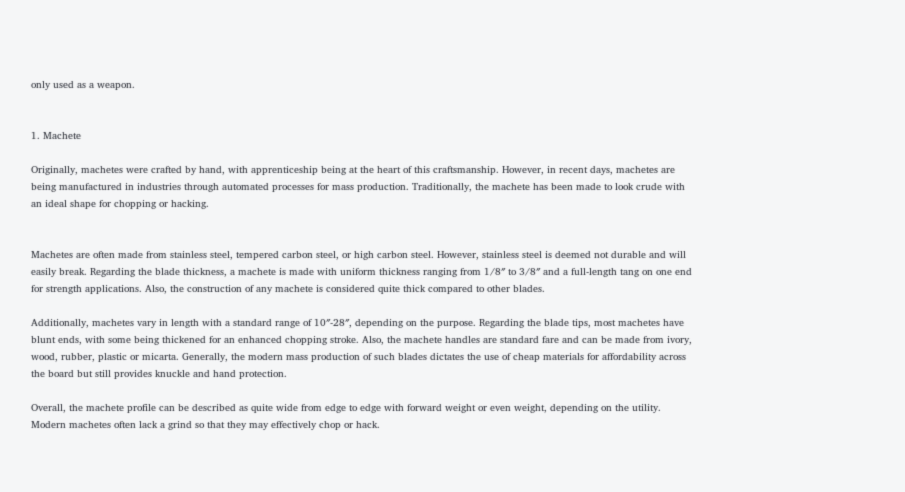only used as a weapon.


1. Machete

Originally, machetes were crafted by hand, with apprenticeship being at the heart of this craftsmanship. However, in recent days, machetes are being manufactured in industries through automated processes for mass production. Traditionally, the machete has been made to look crude with an ideal shape for chopping or hacking.


Machetes are often made from stainless steel, tempered carbon steel, or high carbon steel. However, stainless steel is deemed not durable and will easily break. Regarding the blade thickness, a machete is made with uniform thickness ranging from 1/8″ to 3/8″ and a full-length tang on one end for strength applications. Also, the construction of any machete is considered quite thick compared to other blades.

Additionally, machetes vary in length with a standard range of 10″-28″, depending on the purpose. Regarding the blade tips, most machetes have blunt ends, with some being thickened for an enhanced chopping stroke. Also, the machete handles are standard fare and can be made from ivory, wood, rubber, plastic or micarta. Generally, the modern mass production of such blades dictates the use of cheap materials for affordability across the board but still provides knuckle and hand protection.

Overall, the machete profile can be described as quite wide from edge to edge with forward weight or even weight, depending on the utility. Modern machetes often lack a grind so that they may effectively chop or hack.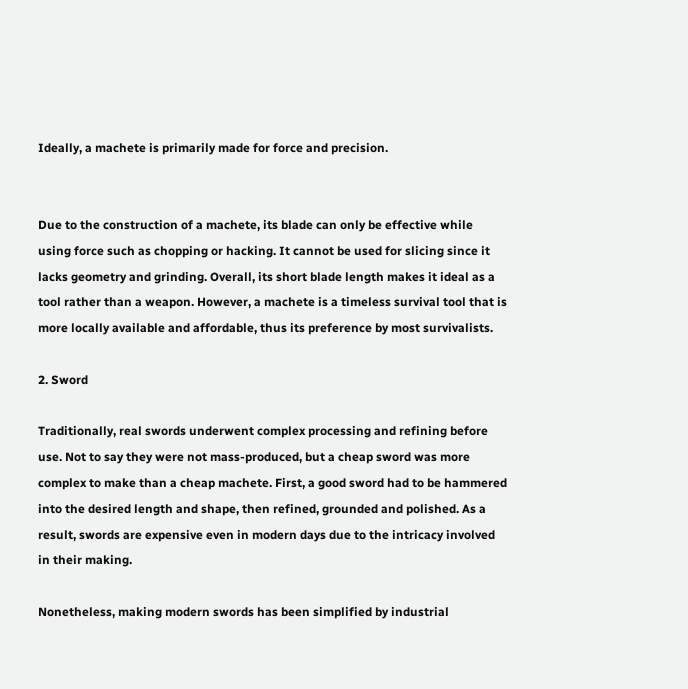Ideally, a machete is primarily made for force and precision.


Due to the construction of a machete, its blade can only be effective while using force such as chopping or hacking. It cannot be used for slicing since it lacks geometry and grinding. Overall, its short blade length makes it ideal as a tool rather than a weapon. However, a machete is a timeless survival tool that is more locally available and affordable, thus its preference by most survivalists.

2. Sword

Traditionally, real swords underwent complex processing and refining before use. Not to say they were not mass-produced, but a cheap sword was more complex to make than a cheap machete. First, a good sword had to be hammered into the desired length and shape, then refined, grounded and polished. As a result, swords are expensive even in modern days due to the intricacy involved in their making.

Nonetheless, making modern swords has been simplified by industrial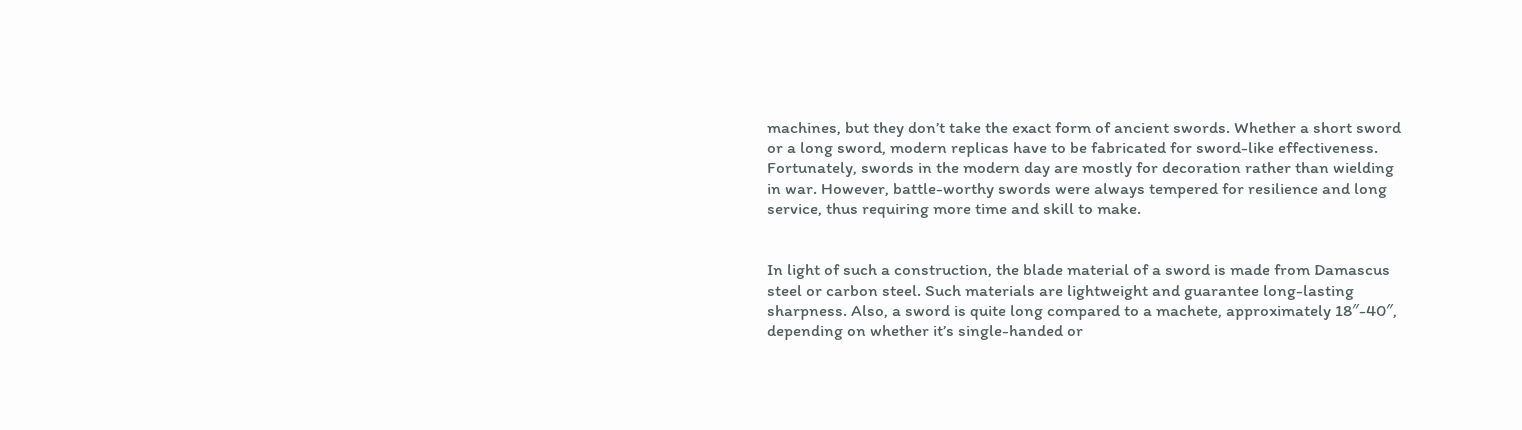machines, but they don’t take the exact form of ancient swords. Whether a short sword or a long sword, modern replicas have to be fabricated for sword-like effectiveness. Fortunately, swords in the modern day are mostly for decoration rather than wielding in war. However, battle-worthy swords were always tempered for resilience and long service, thus requiring more time and skill to make.


In light of such a construction, the blade material of a sword is made from Damascus steel or carbon steel. Such materials are lightweight and guarantee long-lasting sharpness. Also, a sword is quite long compared to a machete, approximately 18″-40″, depending on whether it’s single-handed or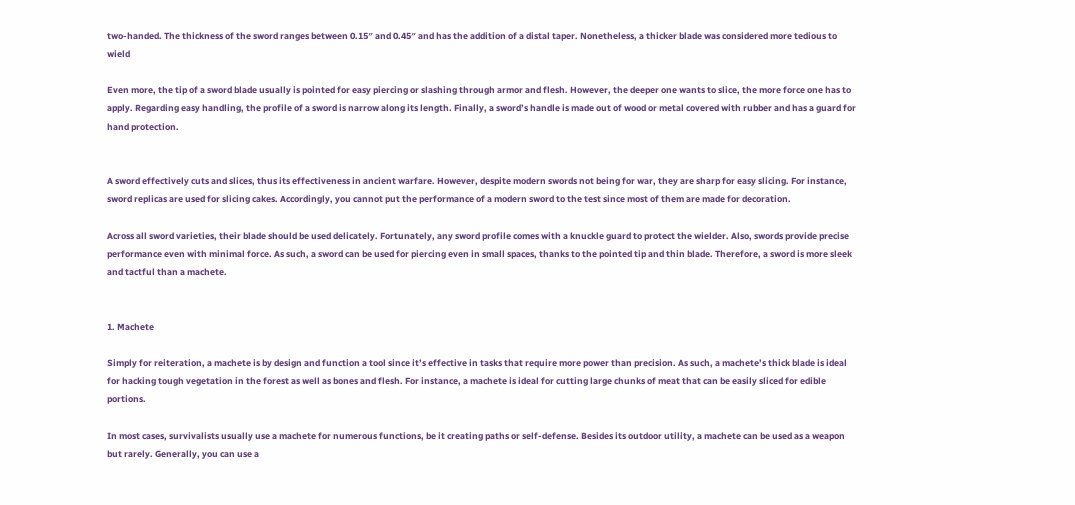two-handed. The thickness of the sword ranges between 0.15″ and 0.45″ and has the addition of a distal taper. Nonetheless, a thicker blade was considered more tedious to wield

Even more, the tip of a sword blade usually is pointed for easy piercing or slashing through armor and flesh. However, the deeper one wants to slice, the more force one has to apply. Regarding easy handling, the profile of a sword is narrow along its length. Finally, a sword’s handle is made out of wood or metal covered with rubber and has a guard for hand protection.


A sword effectively cuts and slices, thus its effectiveness in ancient warfare. However, despite modern swords not being for war, they are sharp for easy slicing. For instance, sword replicas are used for slicing cakes. Accordingly, you cannot put the performance of a modern sword to the test since most of them are made for decoration.

Across all sword varieties, their blade should be used delicately. Fortunately, any sword profile comes with a knuckle guard to protect the wielder. Also, swords provide precise performance even with minimal force. As such, a sword can be used for piercing even in small spaces, thanks to the pointed tip and thin blade. Therefore, a sword is more sleek and tactful than a machete.


1. Machete

Simply for reiteration, a machete is by design and function a tool since it’s effective in tasks that require more power than precision. As such, a machete’s thick blade is ideal for hacking tough vegetation in the forest as well as bones and flesh. For instance, a machete is ideal for cutting large chunks of meat that can be easily sliced for edible portions.

In most cases, survivalists usually use a machete for numerous functions, be it creating paths or self-defense. Besides its outdoor utility, a machete can be used as a weapon but rarely. Generally, you can use a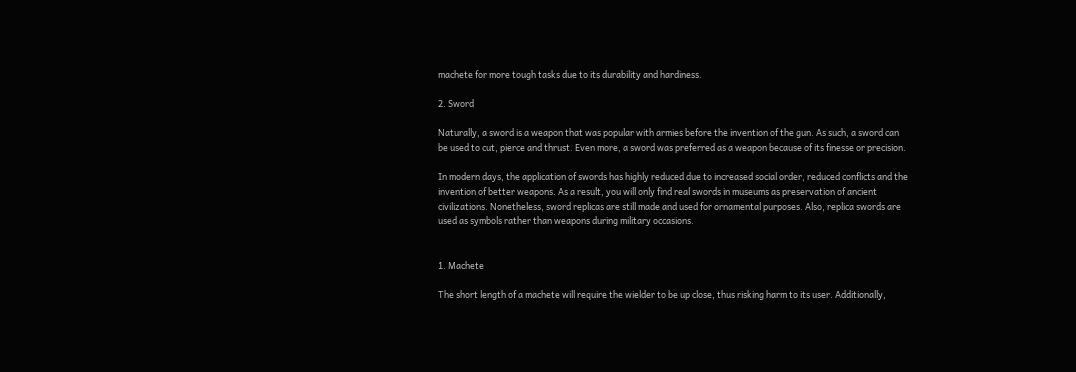machete for more tough tasks due to its durability and hardiness.

2. Sword

Naturally, a sword is a weapon that was popular with armies before the invention of the gun. As such, a sword can be used to cut, pierce and thrust. Even more, a sword was preferred as a weapon because of its finesse or precision.

In modern days, the application of swords has highly reduced due to increased social order, reduced conflicts and the invention of better weapons. As a result, you will only find real swords in museums as preservation of ancient civilizations. Nonetheless, sword replicas are still made and used for ornamental purposes. Also, replica swords are used as symbols rather than weapons during military occasions.


1. Machete

The short length of a machete will require the wielder to be up close, thus risking harm to its user. Additionally,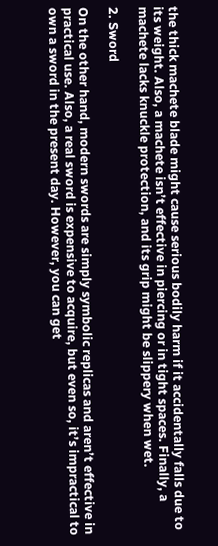the thick machete blade might cause serious bodily harm if it accidentally falls due to its weight. Also, a machete isn’t effective in piercing or in tight spaces. Finally, a machete lacks knuckle protection, and its grip might be slippery when wet.

2. Sword

On the other hand, modern swords are simply symbolic replicas and aren’t effective in practical use. Also, a real sword is expensive to acquire, but even so, it’s impractical to own a sword in the present day. However, you can get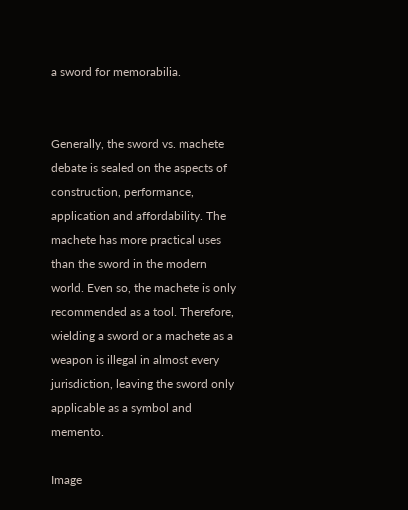a sword for memorabilia.


Generally, the sword vs. machete debate is sealed on the aspects of construction, performance, application and affordability. The machete has more practical uses than the sword in the modern world. Even so, the machete is only recommended as a tool. Therefore, wielding a sword or a machete as a weapon is illegal in almost every jurisdiction, leaving the sword only applicable as a symbol and memento.

Image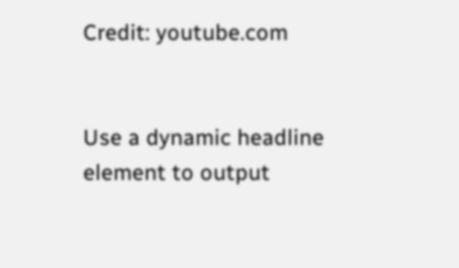Credit: youtube.com


Use a dynamic headline element to output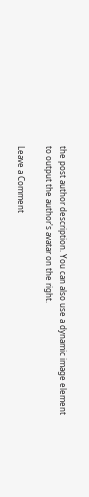the post author description. You can also use a dynamic image element to output the author's avatar on the right.

Leave a Comment